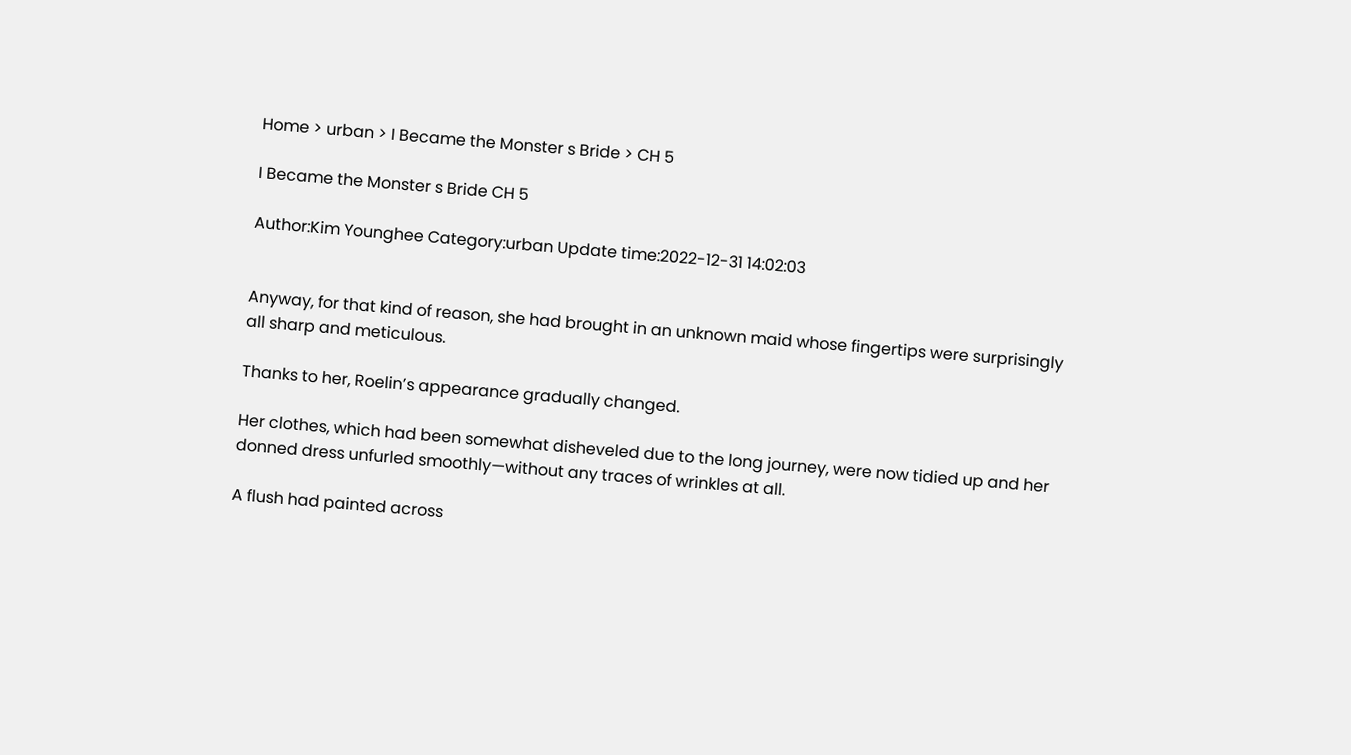Home > urban > I Became the Monster s Bride > CH 5

I Became the Monster s Bride CH 5

Author:Kim Younghee Category:urban Update time:2022-12-31 14:02:03


Anyway, for that kind of reason, she had brought in an unknown maid whose fingertips were surprisingly all sharp and meticulous.

Thanks to her, Roelin’s appearance gradually changed.

Her clothes, which had been somewhat disheveled due to the long journey, were now tidied up and her donned dress unfurled smoothly—without any traces of wrinkles at all.

A flush had painted across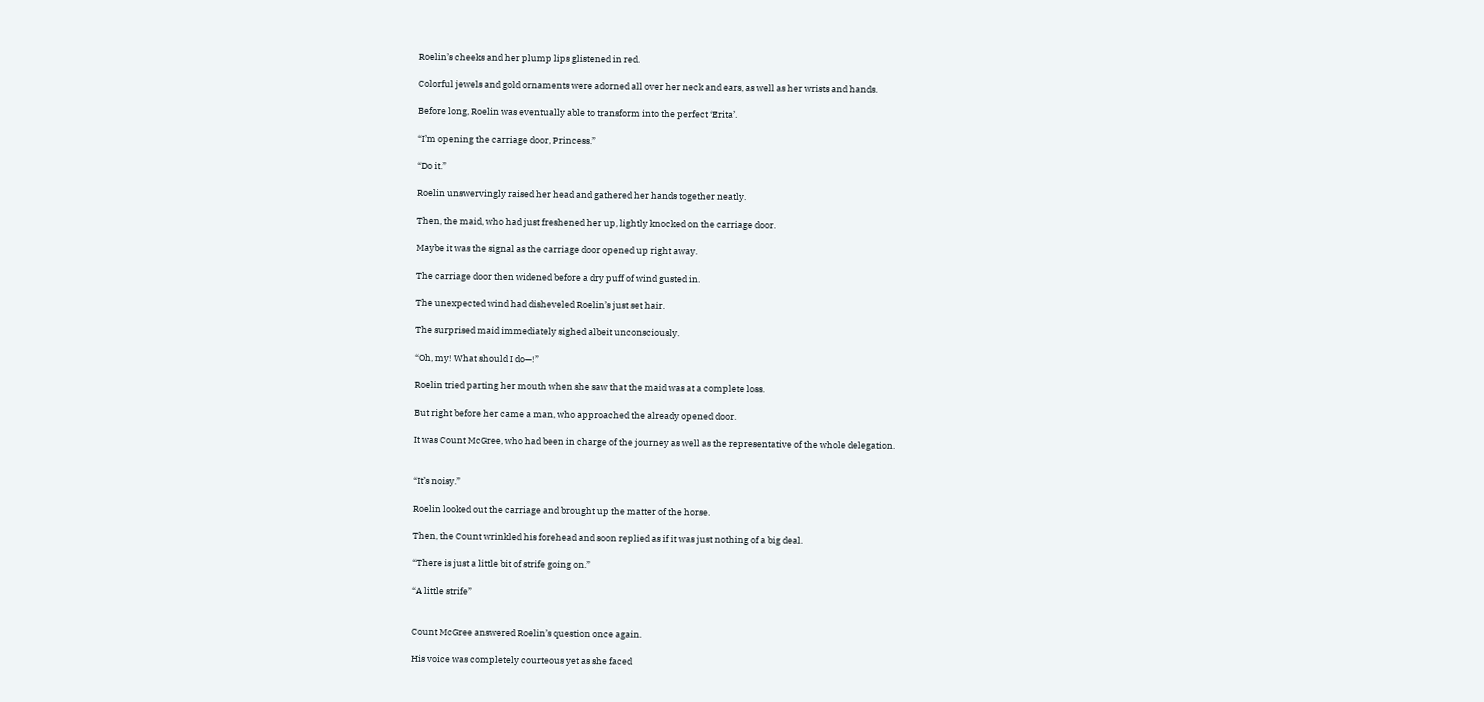Roelin’s cheeks and her plump lips glistened in red.

Colorful jewels and gold ornaments were adorned all over her neck and ears, as well as her wrists and hands.

Before long, Roelin was eventually able to transform into the perfect ‘Erita’.

“I’m opening the carriage door, Princess.”

“Do it.”

Roelin unswervingly raised her head and gathered her hands together neatly.

Then, the maid, who had just freshened her up, lightly knocked on the carriage door.

Maybe it was the signal as the carriage door opened up right away.

The carriage door then widened before a dry puff of wind gusted in.

The unexpected wind had disheveled Roelin’s just set hair.

The surprised maid immediately sighed albeit unconsciously.

“Oh, my! What should I do—!”

Roelin tried parting her mouth when she saw that the maid was at a complete loss.

But right before her came a man, who approached the already opened door.

It was Count McGree, who had been in charge of the journey as well as the representative of the whole delegation.


“It’s noisy.”

Roelin looked out the carriage and brought up the matter of the horse.

Then, the Count wrinkled his forehead and soon replied as if it was just nothing of a big deal.

“There is just a little bit of strife going on.”

“A little strife”


Count McGree answered Roelin’s question once again.

His voice was completely courteous yet as she faced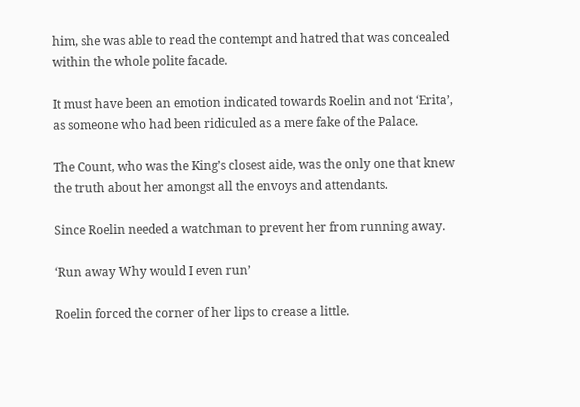him, she was able to read the contempt and hatred that was concealed within the whole polite facade.

It must have been an emotion indicated towards Roelin and not ‘Erita’, as someone who had been ridiculed as a mere fake of the Palace.

The Count, who was the King’s closest aide, was the only one that knew the truth about her amongst all the envoys and attendants.

Since Roelin needed a watchman to prevent her from running away.

‘Run away Why would I even run’

Roelin forced the corner of her lips to crease a little.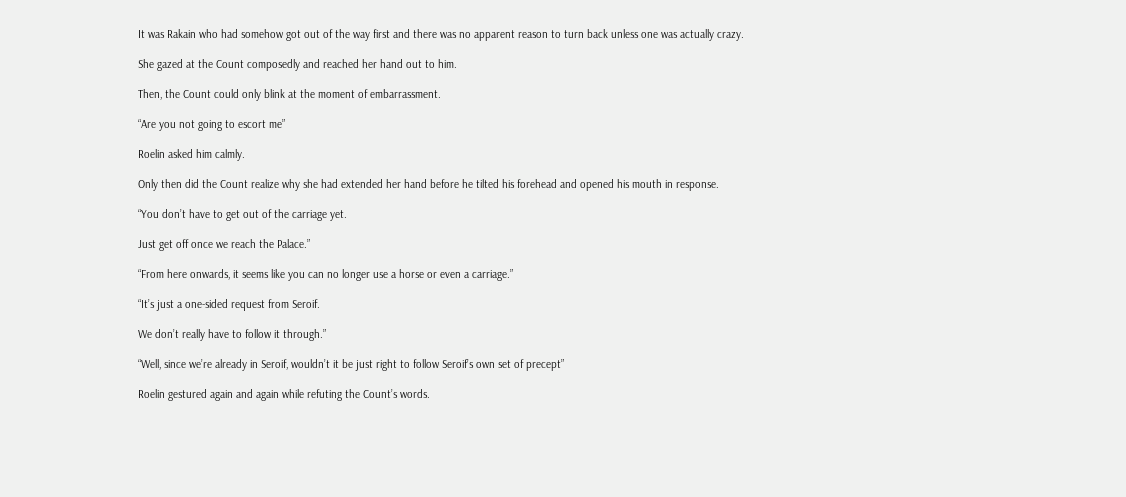It was Rakain who had somehow got out of the way first and there was no apparent reason to turn back unless one was actually crazy.

She gazed at the Count composedly and reached her hand out to him.

Then, the Count could only blink at the moment of embarrassment.

“Are you not going to escort me”

Roelin asked him calmly.

Only then did the Count realize why she had extended her hand before he tilted his forehead and opened his mouth in response.

“You don’t have to get out of the carriage yet.

Just get off once we reach the Palace.”

“From here onwards, it seems like you can no longer use a horse or even a carriage.”

“It’s just a one-sided request from Seroif.

We don’t really have to follow it through.”

“Well, since we’re already in Seroif, wouldn’t it be just right to follow Seroif’s own set of precept”

Roelin gestured again and again while refuting the Count’s words.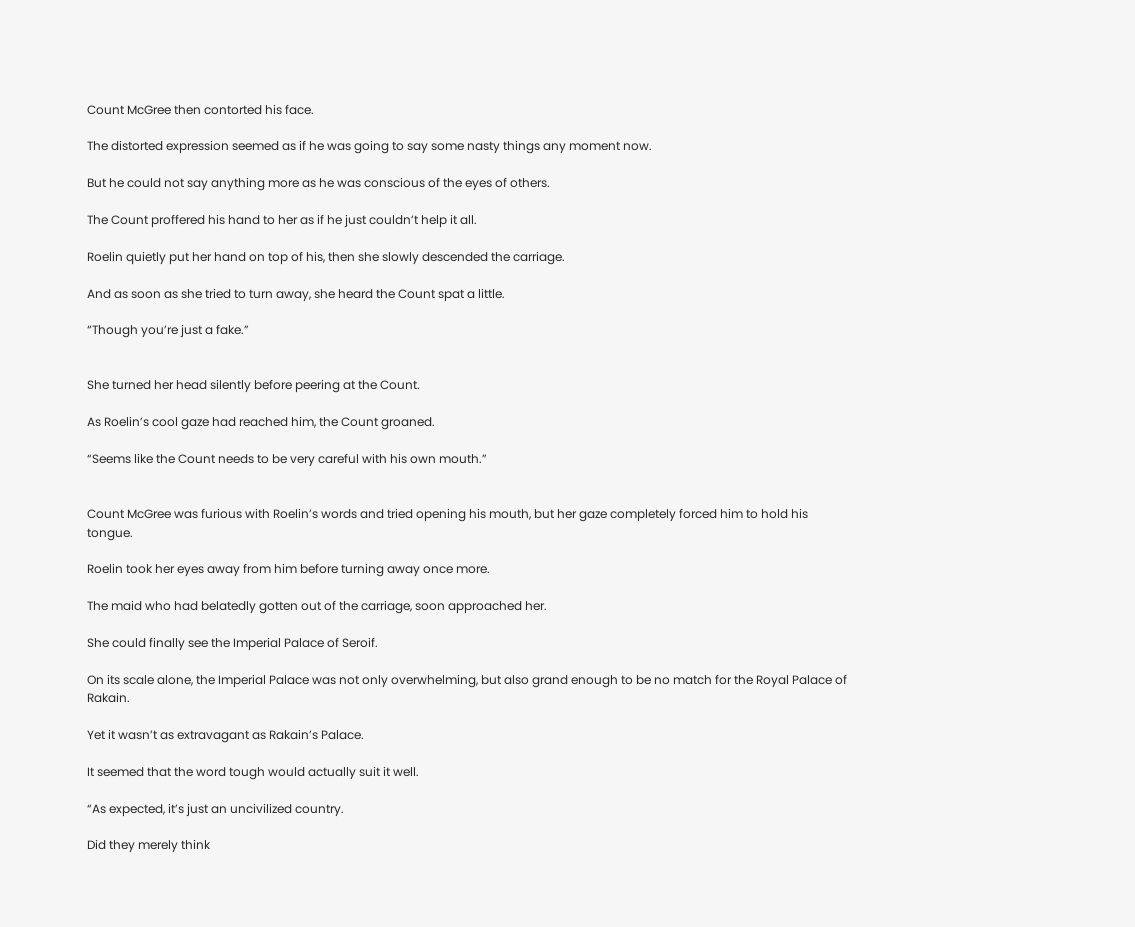Count McGree then contorted his face.

The distorted expression seemed as if he was going to say some nasty things any moment now.

But he could not say anything more as he was conscious of the eyes of others.

The Count proffered his hand to her as if he just couldn’t help it all.

Roelin quietly put her hand on top of his, then she slowly descended the carriage.

And as soon as she tried to turn away, she heard the Count spat a little.

“Though you’re just a fake.”


She turned her head silently before peering at the Count.

As Roelin’s cool gaze had reached him, the Count groaned.

“Seems like the Count needs to be very careful with his own mouth.”


Count McGree was furious with Roelin’s words and tried opening his mouth, but her gaze completely forced him to hold his tongue.

Roelin took her eyes away from him before turning away once more.

The maid who had belatedly gotten out of the carriage, soon approached her.

She could finally see the Imperial Palace of Seroif.

On its scale alone, the Imperial Palace was not only overwhelming, but also grand enough to be no match for the Royal Palace of Rakain.

Yet it wasn’t as extravagant as Rakain’s Palace.

It seemed that the word tough would actually suit it well.

“As expected, it’s just an uncivilized country.

Did they merely think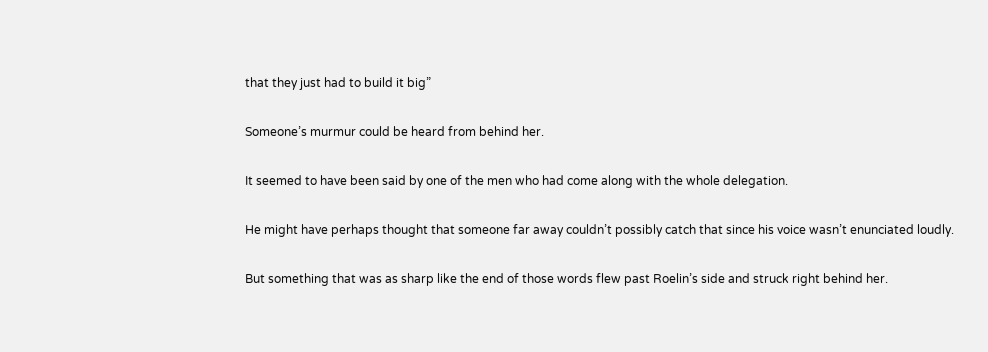that they just had to build it big”

Someone’s murmur could be heard from behind her.

It seemed to have been said by one of the men who had come along with the whole delegation.

He might have perhaps thought that someone far away couldn’t possibly catch that since his voice wasn’t enunciated loudly.

But something that was as sharp like the end of those words flew past Roelin’s side and struck right behind her.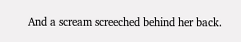And a scream screeched behind her back.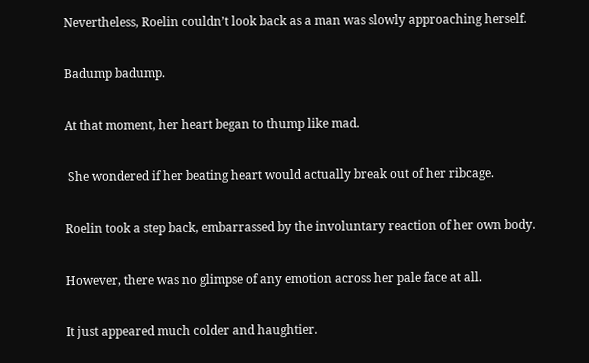Nevertheless, Roelin couldn’t look back as a man was slowly approaching herself.

Badump badump.

At that moment, her heart began to thump like mad.

 She wondered if her beating heart would actually break out of her ribcage.

Roelin took a step back, embarrassed by the involuntary reaction of her own body.

However, there was no glimpse of any emotion across her pale face at all.

It just appeared much colder and haughtier.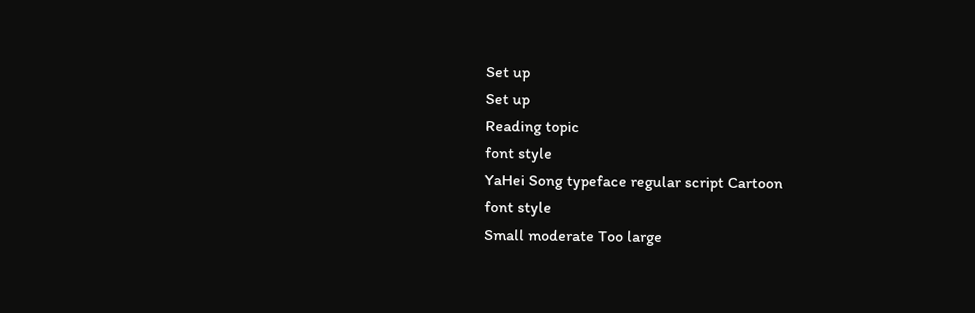Set up
Set up
Reading topic
font style
YaHei Song typeface regular script Cartoon
font style
Small moderate Too large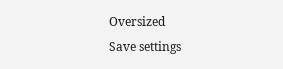Oversized
Save settings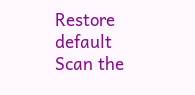Restore default
Scan the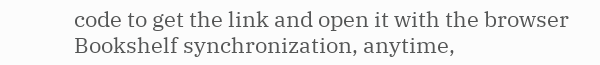code to get the link and open it with the browser
Bookshelf synchronization, anytime,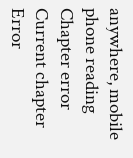anywhere, mobile phone reading
Chapter error
Current chapter
Error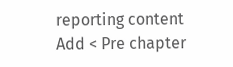reporting content
Add < Pre chapter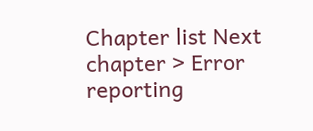Chapter list Next chapter > Error reporting